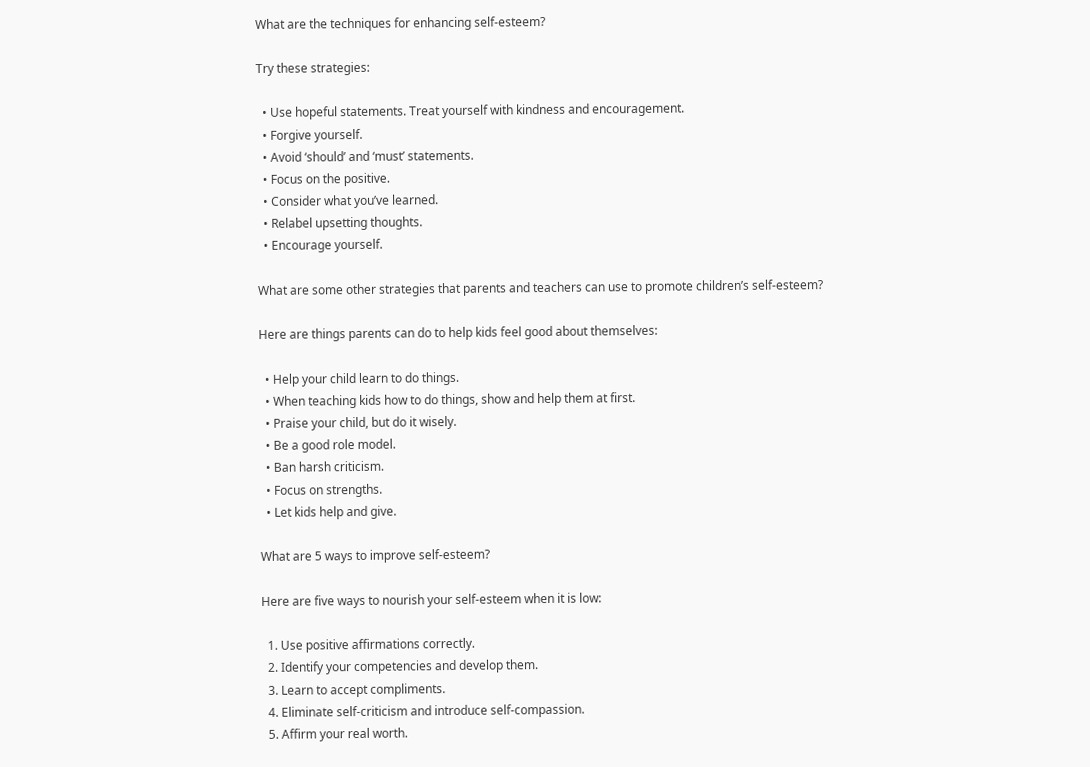What are the techniques for enhancing self-esteem?

Try these strategies:

  • Use hopeful statements. Treat yourself with kindness and encouragement.
  • Forgive yourself.
  • Avoid ‘should’ and ‘must’ statements.
  • Focus on the positive.
  • Consider what you’ve learned.
  • Relabel upsetting thoughts.
  • Encourage yourself.

What are some other strategies that parents and teachers can use to promote children’s self-esteem?

Here are things parents can do to help kids feel good about themselves:

  • Help your child learn to do things.
  • When teaching kids how to do things, show and help them at first.
  • Praise your child, but do it wisely.
  • Be a good role model.
  • Ban harsh criticism.
  • Focus on strengths.
  • Let kids help and give.

What are 5 ways to improve self-esteem?

Here are five ways to nourish your self-esteem when it is low:

  1. Use positive affirmations correctly.
  2. Identify your competencies and develop them.
  3. Learn to accept compliments.
  4. Eliminate self-criticism and introduce self-compassion.
  5. Affirm your real worth.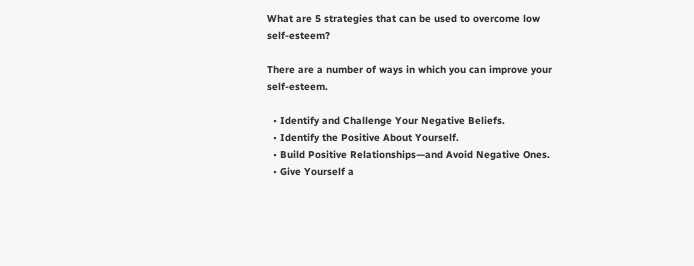What are 5 strategies that can be used to overcome low self-esteem?

There are a number of ways in which you can improve your self-esteem.

  • Identify and Challenge Your Negative Beliefs.
  • Identify the Positive About Yourself.
  • Build Positive Relationships—and Avoid Negative Ones.
  • Give Yourself a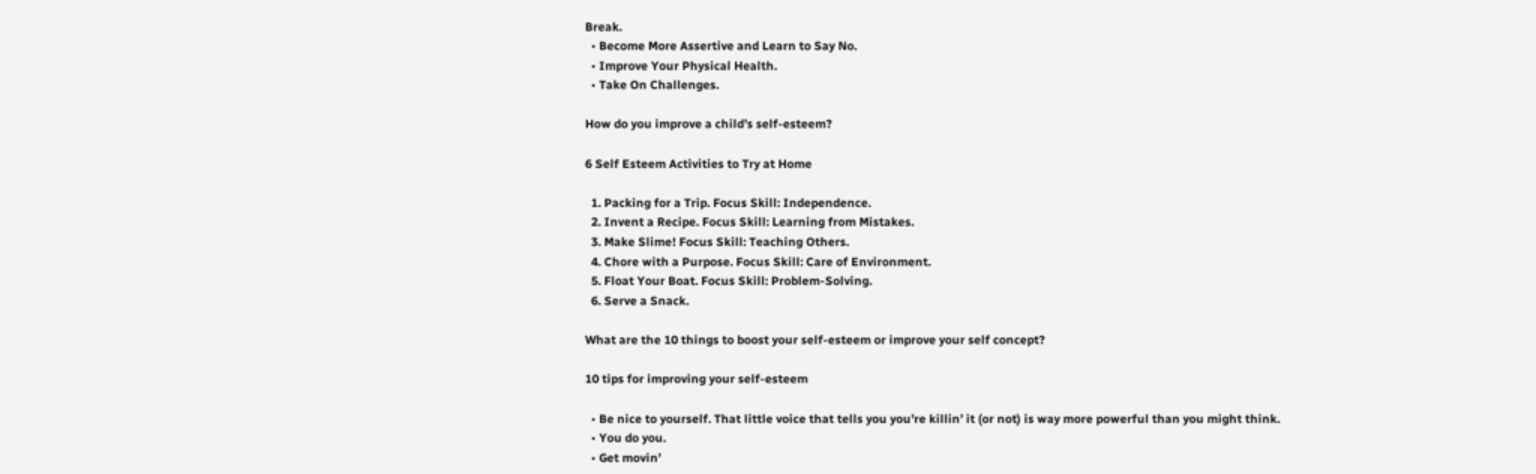Break.
  • Become More Assertive and Learn to Say No.
  • Improve Your Physical Health.
  • Take On Challenges.

How do you improve a child’s self-esteem?

6 Self Esteem Activities to Try at Home

  1. Packing for a Trip. Focus Skill: Independence.
  2. Invent a Recipe. Focus Skill: Learning from Mistakes.
  3. Make Slime! Focus Skill: Teaching Others.
  4. Chore with a Purpose. Focus Skill: Care of Environment.
  5. Float Your Boat. Focus Skill: Problem-Solving.
  6. Serve a Snack.

What are the 10 things to boost your self-esteem or improve your self concept?

10 tips for improving your self-esteem

  • Be nice to yourself. That little voice that tells you you’re killin’ it (or not) is way more powerful than you might think.
  • You do you.
  • Get movin’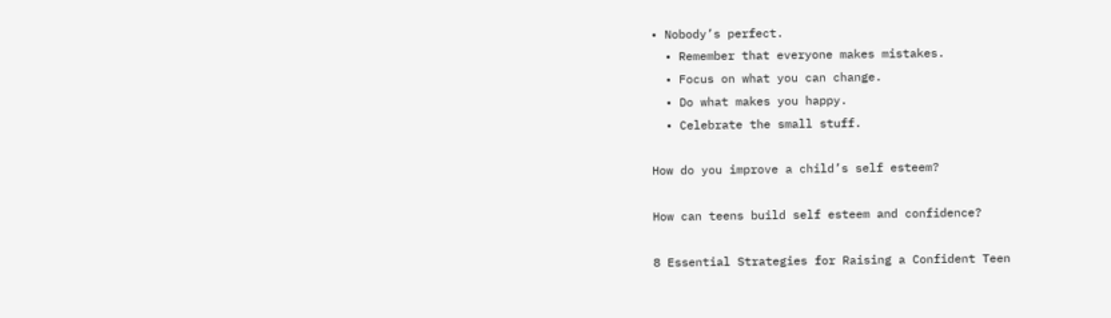• Nobody’s perfect.
  • Remember that everyone makes mistakes.
  • Focus on what you can change.
  • Do what makes you happy.
  • Celebrate the small stuff.

How do you improve a child’s self esteem?

How can teens build self esteem and confidence?

8 Essential Strategies for Raising a Confident Teen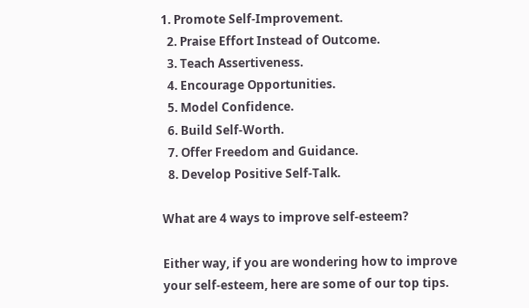1. Promote Self-Improvement.
  2. Praise Effort Instead of Outcome.
  3. Teach Assertiveness.
  4. Encourage Opportunities.
  5. Model Confidence.
  6. Build Self-Worth.
  7. Offer Freedom and Guidance.
  8. Develop Positive Self-Talk.

What are 4 ways to improve self-esteem?

Either way, if you are wondering how to improve your self-esteem, here are some of our top tips.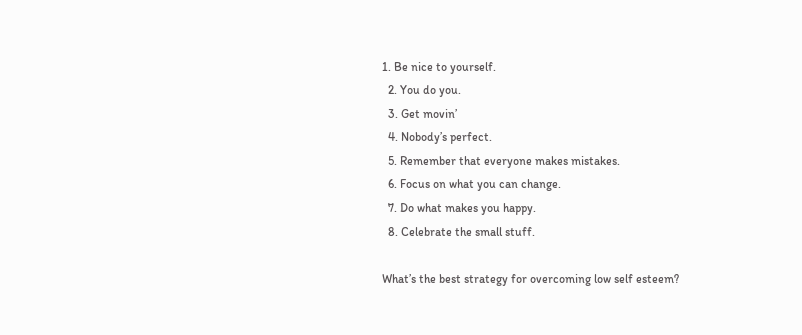1. Be nice to yourself.
  2. You do you.
  3. Get movin’
  4. Nobody’s perfect.
  5. Remember that everyone makes mistakes.
  6. Focus on what you can change.
  7. Do what makes you happy.
  8. Celebrate the small stuff.

What’s the best strategy for overcoming low self esteem?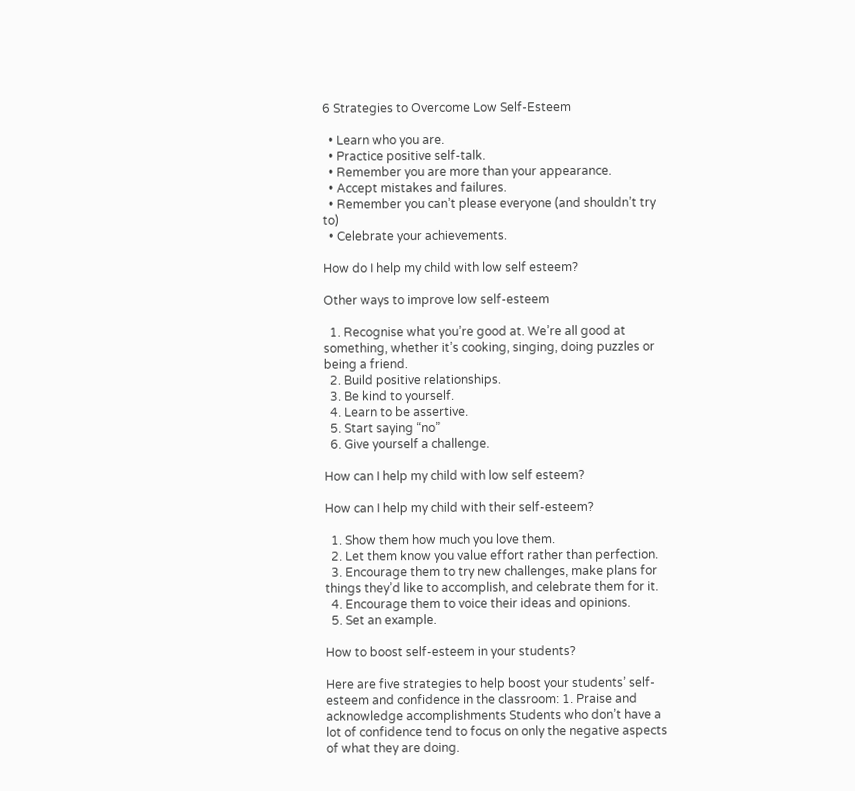6 Strategies to Overcome Low Self-Esteem

  • Learn who you are.
  • Practice positive self-talk.
  • Remember you are more than your appearance.
  • Accept mistakes and failures.
  • Remember you can’t please everyone (and shouldn’t try to)
  • Celebrate your achievements.

How do I help my child with low self esteem?

Other ways to improve low self-esteem

  1. Recognise what you’re good at. We’re all good at something, whether it’s cooking, singing, doing puzzles or being a friend.
  2. Build positive relationships.
  3. Be kind to yourself.
  4. Learn to be assertive.
  5. Start saying “no”
  6. Give yourself a challenge.

How can I help my child with low self esteem?

How can I help my child with their self-esteem?

  1. Show them how much you love them.
  2. Let them know you value effort rather than perfection.
  3. Encourage them to try new challenges, make plans for things they’d like to accomplish, and celebrate them for it.
  4. Encourage them to voice their ideas and opinions.
  5. Set an example.

How to boost self-esteem in your students?

Here are five strategies to help boost your students’ self-esteem and confidence in the classroom: 1. Praise and acknowledge accomplishments Students who don’t have a lot of confidence tend to focus on only the negative aspects of what they are doing.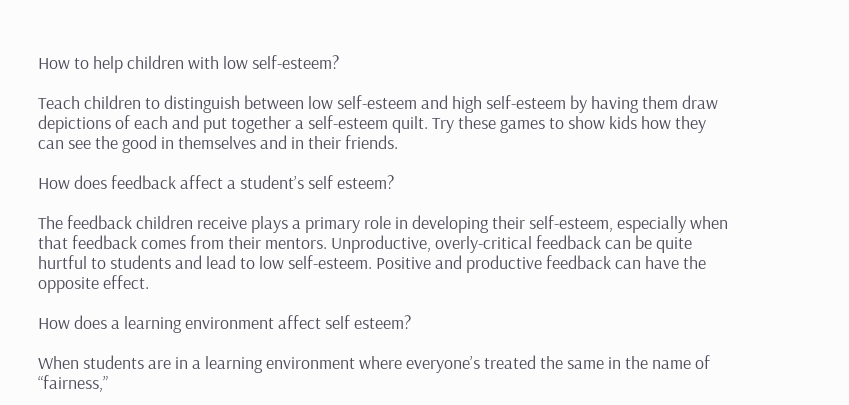How to help children with low self-esteem?

Teach children to distinguish between low self-esteem and high self-esteem by having them draw depictions of each and put together a self-esteem quilt. Try these games to show kids how they can see the good in themselves and in their friends.

How does feedback affect a student’s self esteem?

The feedback children receive plays a primary role in developing their self-esteem, especially when that feedback comes from their mentors. Unproductive, overly-critical feedback can be quite hurtful to students and lead to low self-esteem. Positive and productive feedback can have the opposite effect.

How does a learning environment affect self esteem?

When students are in a learning environment where everyone’s treated the same in the name of “fairness,”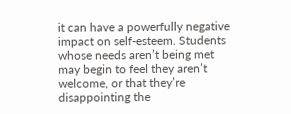it can have a powerfully negative impact on self-esteem. Students whose needs aren’t being met may begin to feel they aren’t welcome, or that they’re disappointing the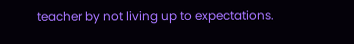teacher by not living up to expectations.